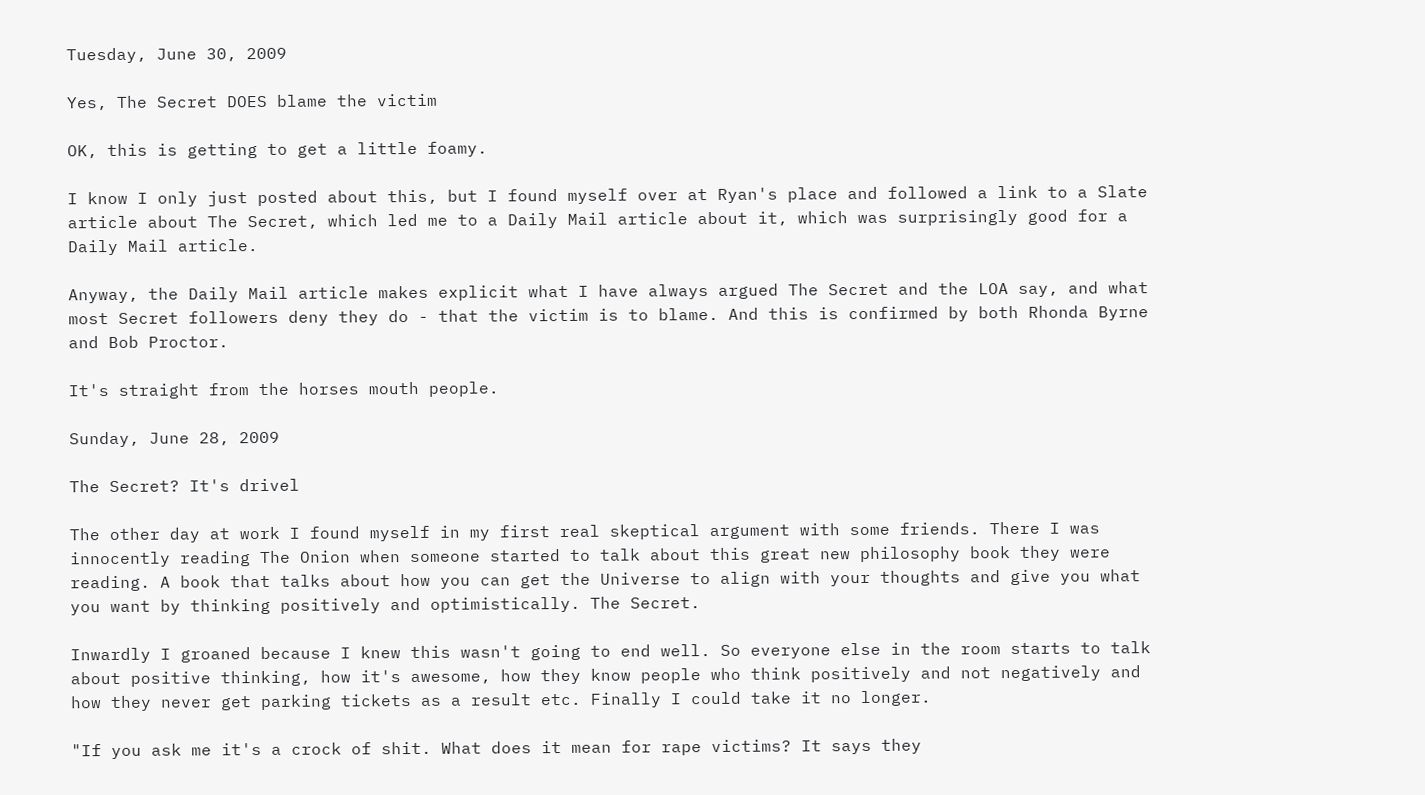Tuesday, June 30, 2009

Yes, The Secret DOES blame the victim

OK, this is getting to get a little foamy.

I know I only just posted about this, but I found myself over at Ryan's place and followed a link to a Slate article about The Secret, which led me to a Daily Mail article about it, which was surprisingly good for a Daily Mail article.

Anyway, the Daily Mail article makes explicit what I have always argued The Secret and the LOA say, and what most Secret followers deny they do - that the victim is to blame. And this is confirmed by both Rhonda Byrne and Bob Proctor.

It's straight from the horses mouth people.

Sunday, June 28, 2009

The Secret? It's drivel

The other day at work I found myself in my first real skeptical argument with some friends. There I was innocently reading The Onion when someone started to talk about this great new philosophy book they were reading. A book that talks about how you can get the Universe to align with your thoughts and give you what you want by thinking positively and optimistically. The Secret.

Inwardly I groaned because I knew this wasn't going to end well. So everyone else in the room starts to talk about positive thinking, how it's awesome, how they know people who think positively and not negatively and how they never get parking tickets as a result etc. Finally I could take it no longer.

"If you ask me it's a crock of shit. What does it mean for rape victims? It says they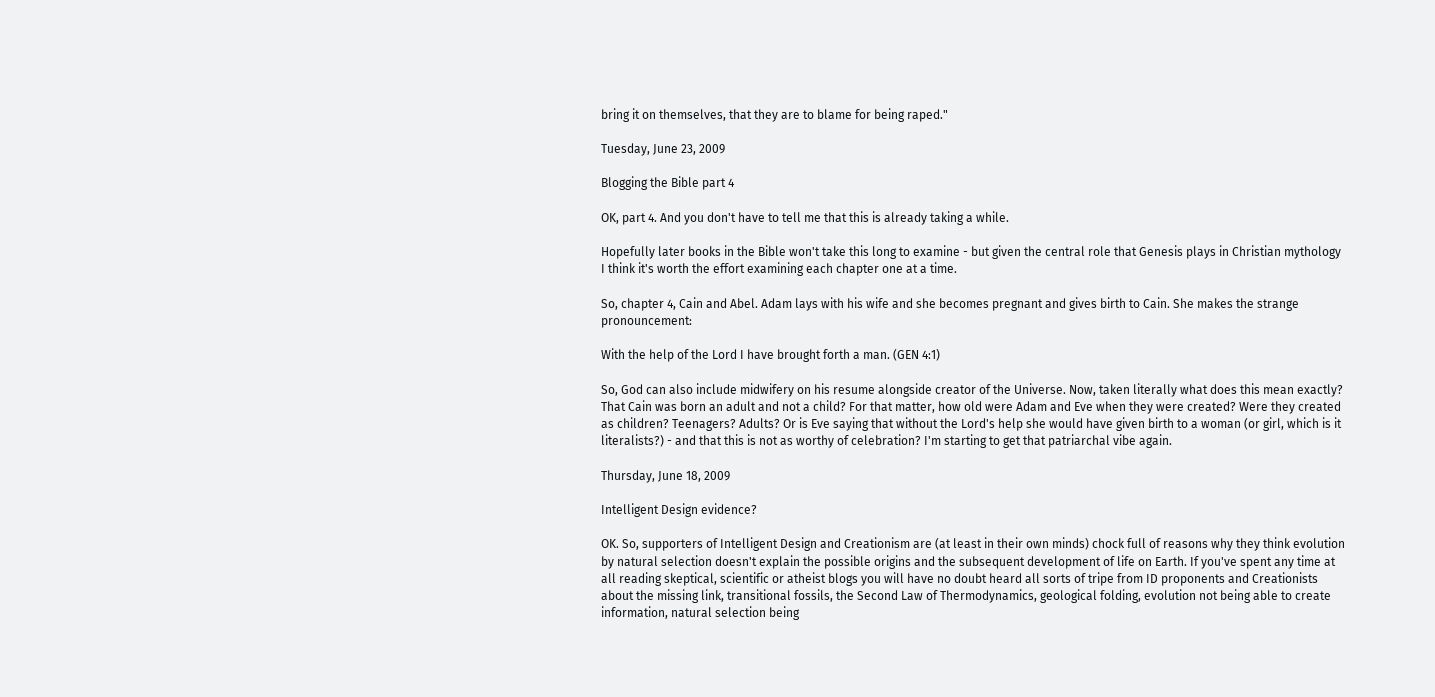bring it on themselves, that they are to blame for being raped."

Tuesday, June 23, 2009

Blogging the Bible part 4

OK, part 4. And you don't have to tell me that this is already taking a while.

Hopefully later books in the Bible won't take this long to examine - but given the central role that Genesis plays in Christian mythology I think it's worth the effort examining each chapter one at a time.

So, chapter 4, Cain and Abel. Adam lays with his wife and she becomes pregnant and gives birth to Cain. She makes the strange pronouncement:

With the help of the Lord I have brought forth a man. (GEN 4:1)

So, God can also include midwifery on his resume alongside creator of the Universe. Now, taken literally what does this mean exactly? That Cain was born an adult and not a child? For that matter, how old were Adam and Eve when they were created? Were they created as children? Teenagers? Adults? Or is Eve saying that without the Lord's help she would have given birth to a woman (or girl, which is it literalists?) - and that this is not as worthy of celebration? I'm starting to get that patriarchal vibe again.

Thursday, June 18, 2009

Intelligent Design evidence?

OK. So, supporters of Intelligent Design and Creationism are (at least in their own minds) chock full of reasons why they think evolution by natural selection doesn't explain the possible origins and the subsequent development of life on Earth. If you've spent any time at all reading skeptical, scientific or atheist blogs you will have no doubt heard all sorts of tripe from ID proponents and Creationists about the missing link, transitional fossils, the Second Law of Thermodynamics, geological folding, evolution not being able to create information, natural selection being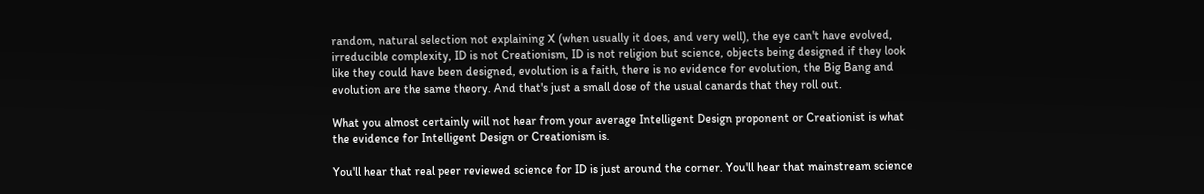random, natural selection not explaining X (when usually it does, and very well), the eye can't have evolved, irreducible complexity, ID is not Creationism, ID is not religion but science, objects being designed if they look like they could have been designed, evolution is a faith, there is no evidence for evolution, the Big Bang and evolution are the same theory. And that's just a small dose of the usual canards that they roll out.

What you almost certainly will not hear from your average Intelligent Design proponent or Creationist is what the evidence for Intelligent Design or Creationism is.

You'll hear that real peer reviewed science for ID is just around the corner. You'll hear that mainstream science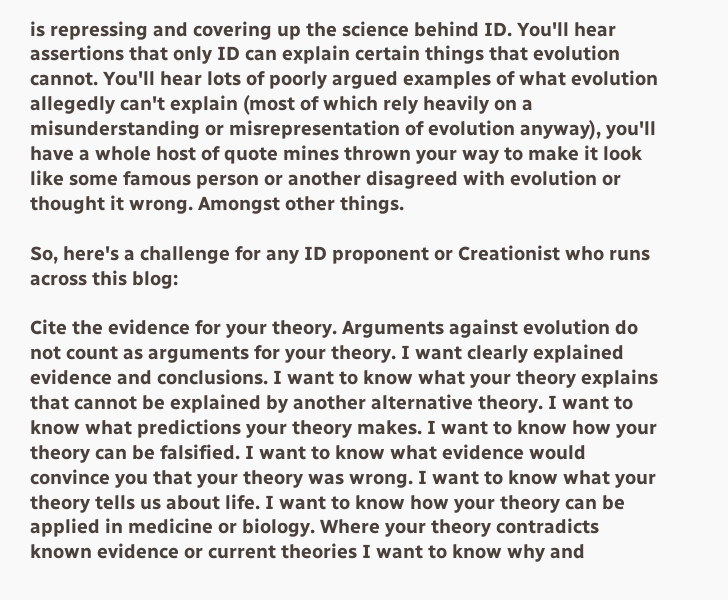is repressing and covering up the science behind ID. You'll hear assertions that only ID can explain certain things that evolution cannot. You'll hear lots of poorly argued examples of what evolution allegedly can't explain (most of which rely heavily on a misunderstanding or misrepresentation of evolution anyway), you'll have a whole host of quote mines thrown your way to make it look like some famous person or another disagreed with evolution or thought it wrong. Amongst other things.

So, here's a challenge for any ID proponent or Creationist who runs across this blog:

Cite the evidence for your theory. Arguments against evolution do not count as arguments for your theory. I want clearly explained evidence and conclusions. I want to know what your theory explains that cannot be explained by another alternative theory. I want to know what predictions your theory makes. I want to know how your theory can be falsified. I want to know what evidence would convince you that your theory was wrong. I want to know what your theory tells us about life. I want to know how your theory can be applied in medicine or biology. Where your theory contradicts known evidence or current theories I want to know why and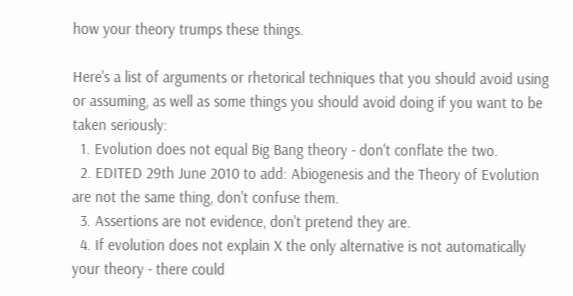how your theory trumps these things.

Here's a list of arguments or rhetorical techniques that you should avoid using or assuming, as well as some things you should avoid doing if you want to be taken seriously:
  1. Evolution does not equal Big Bang theory - don't conflate the two.
  2. EDITED 29th June 2010 to add: Abiogenesis and the Theory of Evolution are not the same thing, don't confuse them.
  3. Assertions are not evidence, don't pretend they are.
  4. If evolution does not explain X the only alternative is not automatically your theory - there could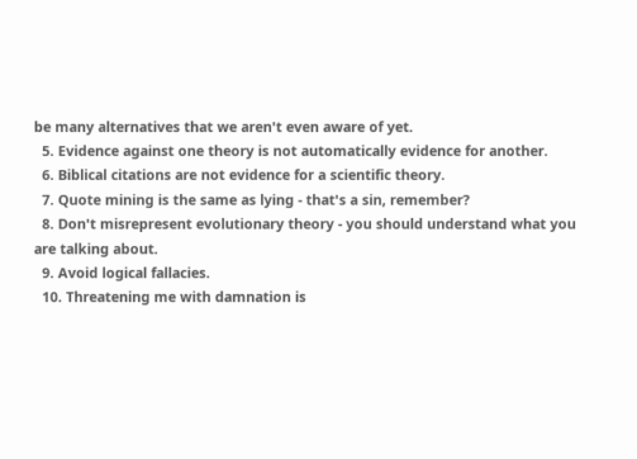be many alternatives that we aren't even aware of yet.
  5. Evidence against one theory is not automatically evidence for another.
  6. Biblical citations are not evidence for a scientific theory.
  7. Quote mining is the same as lying - that's a sin, remember?
  8. Don't misrepresent evolutionary theory - you should understand what you are talking about.
  9. Avoid logical fallacies.
  10. Threatening me with damnation is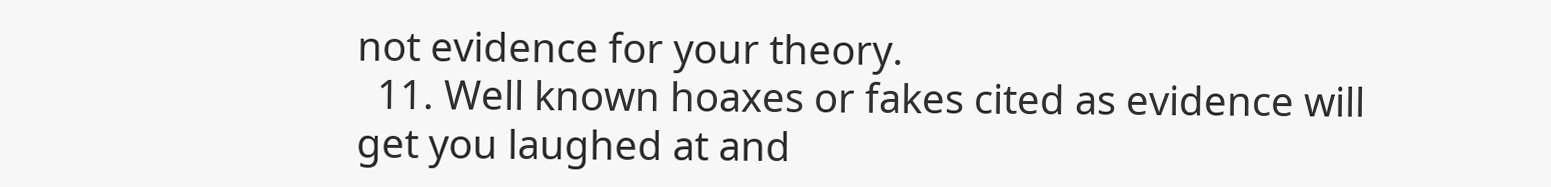not evidence for your theory.
  11. Well known hoaxes or fakes cited as evidence will get you laughed at and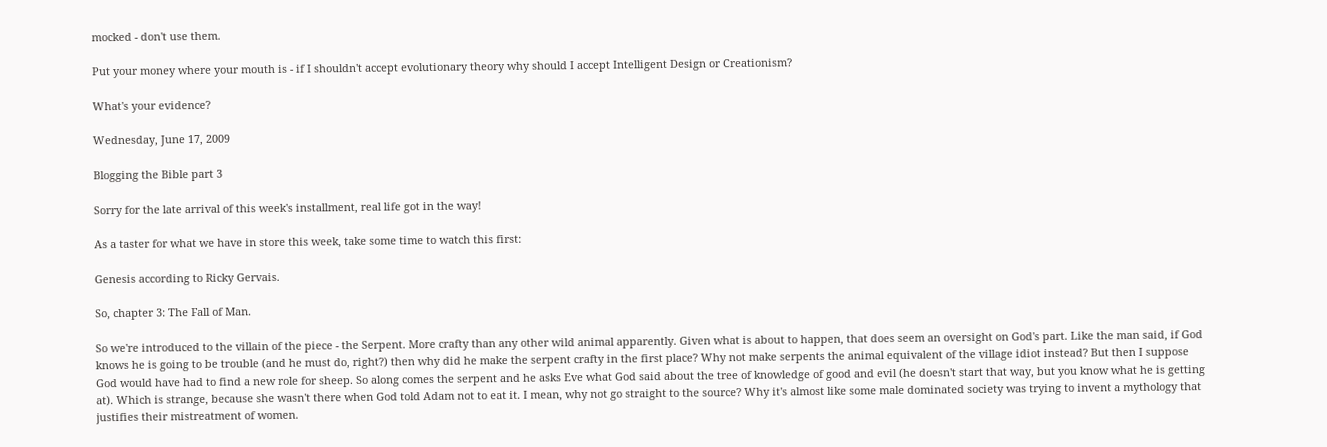mocked - don't use them.

Put your money where your mouth is - if I shouldn't accept evolutionary theory why should I accept Intelligent Design or Creationism?

What's your evidence?

Wednesday, June 17, 2009

Blogging the Bible part 3

Sorry for the late arrival of this week's installment, real life got in the way!

As a taster for what we have in store this week, take some time to watch this first:

Genesis according to Ricky Gervais.

So, chapter 3: The Fall of Man.

So we're introduced to the villain of the piece - the Serpent. More crafty than any other wild animal apparently. Given what is about to happen, that does seem an oversight on God's part. Like the man said, if God knows he is going to be trouble (and he must do, right?) then why did he make the serpent crafty in the first place? Why not make serpents the animal equivalent of the village idiot instead? But then I suppose God would have had to find a new role for sheep. So along comes the serpent and he asks Eve what God said about the tree of knowledge of good and evil (he doesn't start that way, but you know what he is getting at). Which is strange, because she wasn't there when God told Adam not to eat it. I mean, why not go straight to the source? Why it's almost like some male dominated society was trying to invent a mythology that justifies their mistreatment of women.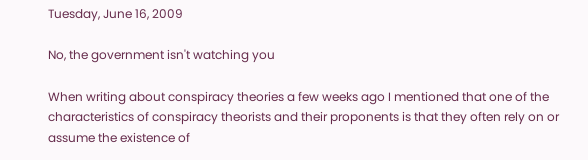Tuesday, June 16, 2009

No, the government isn't watching you

When writing about conspiracy theories a few weeks ago I mentioned that one of the characteristics of conspiracy theorists and their proponents is that they often rely on or assume the existence of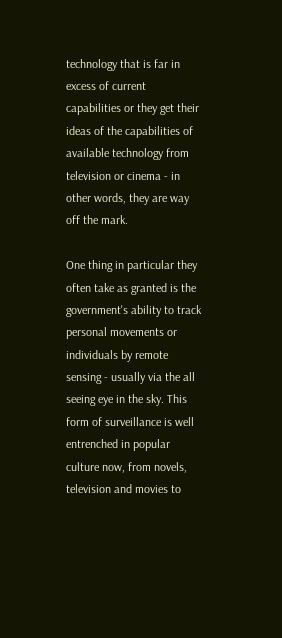technology that is far in excess of current capabilities or they get their ideas of the capabilities of available technology from television or cinema - in other words, they are way off the mark.

One thing in particular they often take as granted is the government's ability to track personal movements or individuals by remote sensing - usually via the all seeing eye in the sky. This form of surveillance is well entrenched in popular culture now, from novels, television and movies to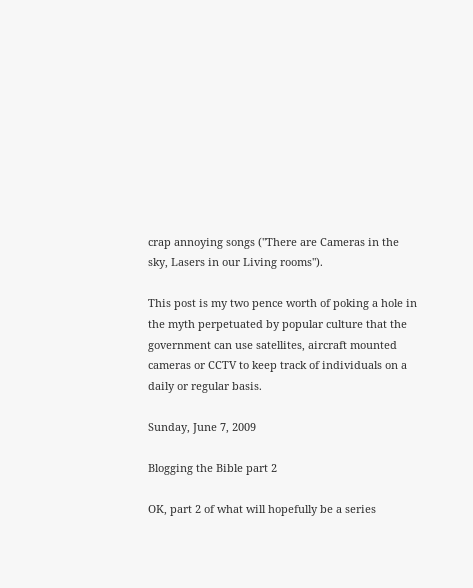crap annoying songs ("There are Cameras in the sky, Lasers in our Living rooms").

This post is my two pence worth of poking a hole in the myth perpetuated by popular culture that the government can use satellites, aircraft mounted cameras or CCTV to keep track of individuals on a daily or regular basis.

Sunday, June 7, 2009

Blogging the Bible part 2

OK, part 2 of what will hopefully be a series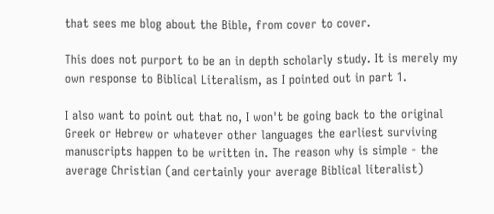that sees me blog about the Bible, from cover to cover.

This does not purport to be an in depth scholarly study. It is merely my own response to Biblical Literalism, as I pointed out in part 1.

I also want to point out that no, I won't be going back to the original Greek or Hebrew or whatever other languages the earliest surviving manuscripts happen to be written in. The reason why is simple - the average Christian (and certainly your average Biblical literalist)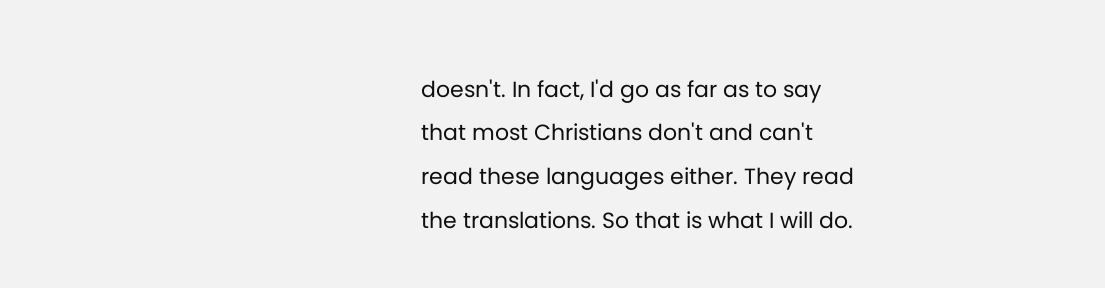doesn't. In fact, I'd go as far as to say that most Christians don't and can't read these languages either. They read the translations. So that is what I will do.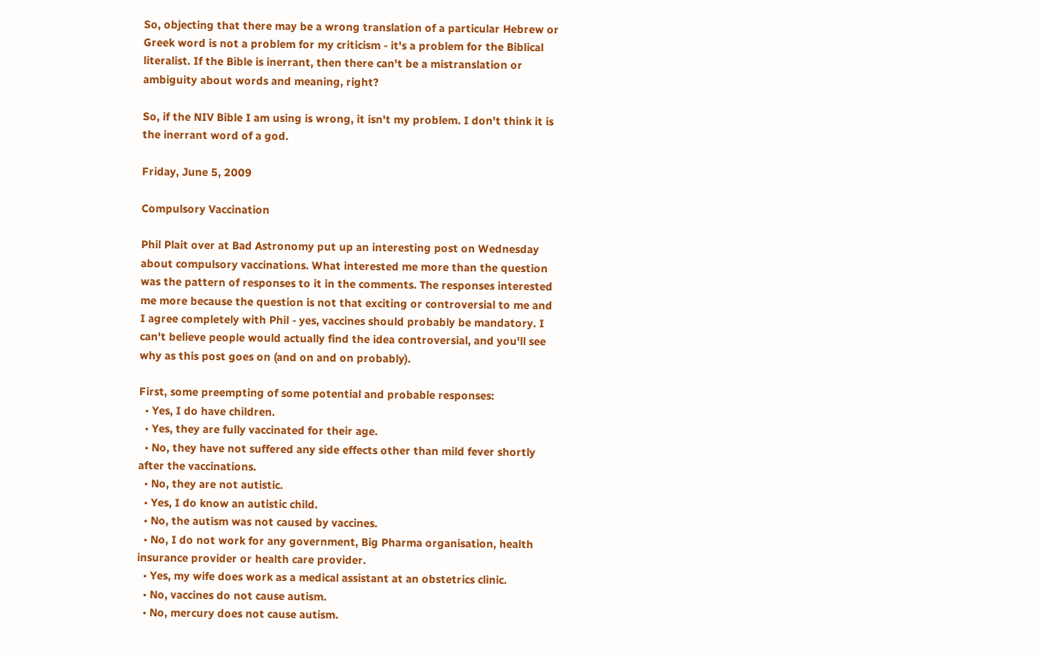So, objecting that there may be a wrong translation of a particular Hebrew or Greek word is not a problem for my criticism - it's a problem for the Biblical literalist. If the Bible is inerrant, then there can't be a mistranslation or ambiguity about words and meaning, right?

So, if the NIV Bible I am using is wrong, it isn't my problem. I don't think it is the inerrant word of a god.

Friday, June 5, 2009

Compulsory Vaccination

Phil Plait over at Bad Astronomy put up an interesting post on Wednesday about compulsory vaccinations. What interested me more than the question was the pattern of responses to it in the comments. The responses interested me more because the question is not that exciting or controversial to me and I agree completely with Phil - yes, vaccines should probably be mandatory. I can't believe people would actually find the idea controversial, and you'll see why as this post goes on (and on and on probably).

First, some preempting of some potential and probable responses:
  • Yes, I do have children.
  • Yes, they are fully vaccinated for their age.
  • No, they have not suffered any side effects other than mild fever shortly after the vaccinations.
  • No, they are not autistic.
  • Yes, I do know an autistic child.
  • No, the autism was not caused by vaccines.
  • No, I do not work for any government, Big Pharma organisation, health insurance provider or health care provider.
  • Yes, my wife does work as a medical assistant at an obstetrics clinic.
  • No, vaccines do not cause autism.
  • No, mercury does not cause autism.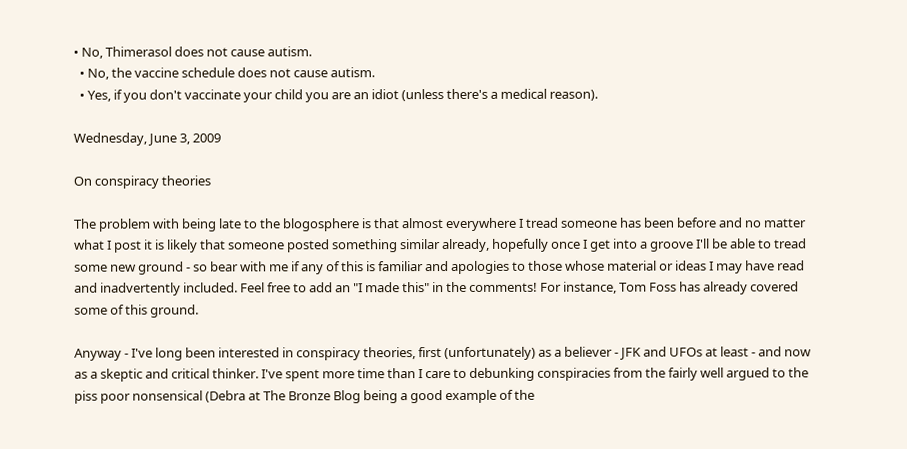• No, Thimerasol does not cause autism.
  • No, the vaccine schedule does not cause autism.
  • Yes, if you don't vaccinate your child you are an idiot (unless there's a medical reason).

Wednesday, June 3, 2009

On conspiracy theories

The problem with being late to the blogosphere is that almost everywhere I tread someone has been before and no matter what I post it is likely that someone posted something similar already, hopefully once I get into a groove I'll be able to tread some new ground - so bear with me if any of this is familiar and apologies to those whose material or ideas I may have read and inadvertently included. Feel free to add an "I made this" in the comments! For instance, Tom Foss has already covered some of this ground.

Anyway - I've long been interested in conspiracy theories, first (unfortunately) as a believer - JFK and UFOs at least - and now as a skeptic and critical thinker. I've spent more time than I care to debunking conspiracies from the fairly well argued to the piss poor nonsensical (Debra at The Bronze Blog being a good example of the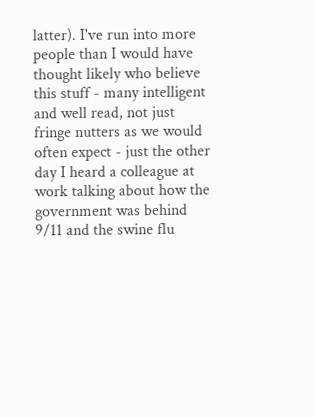latter). I've run into more people than I would have thought likely who believe this stuff - many intelligent and well read, not just fringe nutters as we would often expect - just the other day I heard a colleague at work talking about how the government was behind 9/11 and the swine flu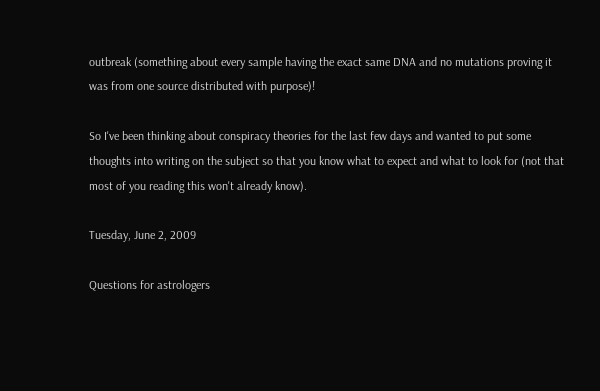outbreak (something about every sample having the exact same DNA and no mutations proving it was from one source distributed with purpose)!

So I've been thinking about conspiracy theories for the last few days and wanted to put some thoughts into writing on the subject so that you know what to expect and what to look for (not that most of you reading this won't already know).

Tuesday, June 2, 2009

Questions for astrologers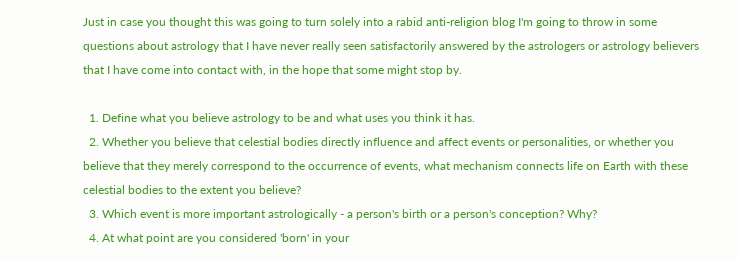Just in case you thought this was going to turn solely into a rabid anti-religion blog I'm going to throw in some questions about astrology that I have never really seen satisfactorily answered by the astrologers or astrology believers that I have come into contact with, in the hope that some might stop by.

  1. Define what you believe astrology to be and what uses you think it has.
  2. Whether you believe that celestial bodies directly influence and affect events or personalities, or whether you believe that they merely correspond to the occurrence of events, what mechanism connects life on Earth with these celestial bodies to the extent you believe?
  3. Which event is more important astrologically - a person's birth or a person's conception? Why?
  4. At what point are you considered 'born' in your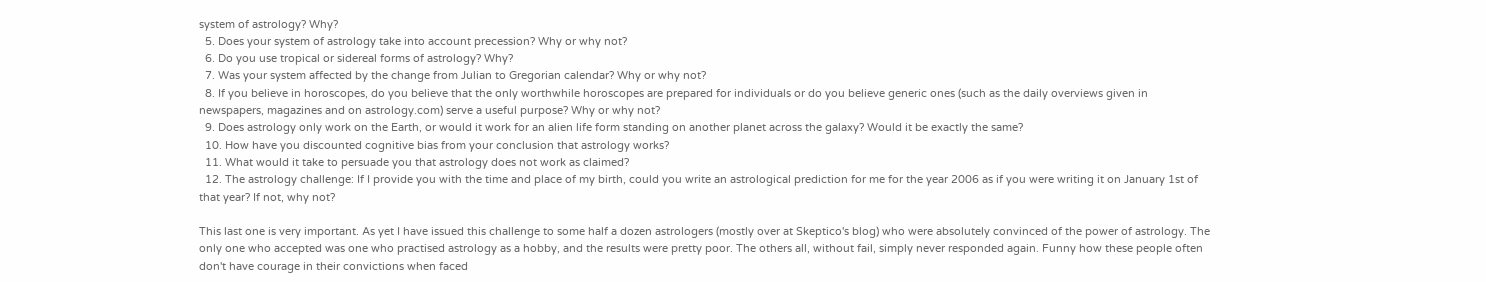system of astrology? Why?
  5. Does your system of astrology take into account precession? Why or why not?
  6. Do you use tropical or sidereal forms of astrology? Why?
  7. Was your system affected by the change from Julian to Gregorian calendar? Why or why not?
  8. If you believe in horoscopes, do you believe that the only worthwhile horoscopes are prepared for individuals or do you believe generic ones (such as the daily overviews given in newspapers, magazines and on astrology.com) serve a useful purpose? Why or why not?
  9. Does astrology only work on the Earth, or would it work for an alien life form standing on another planet across the galaxy? Would it be exactly the same?
  10. How have you discounted cognitive bias from your conclusion that astrology works?
  11. What would it take to persuade you that astrology does not work as claimed?
  12. The astrology challenge: If I provide you with the time and place of my birth, could you write an astrological prediction for me for the year 2006 as if you were writing it on January 1st of that year? If not, why not?

This last one is very important. As yet I have issued this challenge to some half a dozen astrologers (mostly over at Skeptico's blog) who were absolutely convinced of the power of astrology. The only one who accepted was one who practised astrology as a hobby, and the results were pretty poor. The others all, without fail, simply never responded again. Funny how these people often don't have courage in their convictions when faced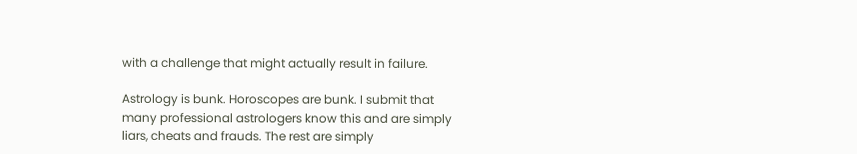with a challenge that might actually result in failure.

Astrology is bunk. Horoscopes are bunk. I submit that many professional astrologers know this and are simply liars, cheats and frauds. The rest are simply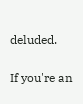deluded.

If you're an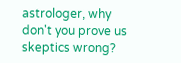astrologer, why don't you prove us skeptics wrong?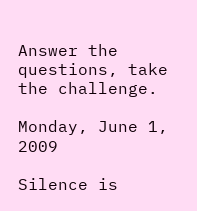Answer the questions, take the challenge.

Monday, June 1, 2009

Silence is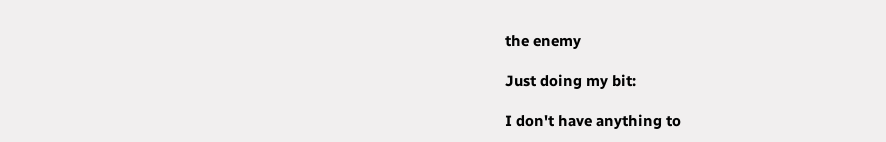the enemy

Just doing my bit:

I don't have anything to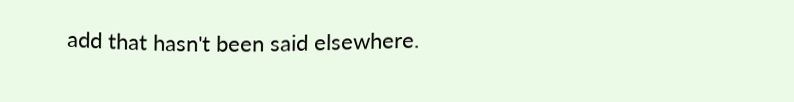add that hasn't been said elsewhere.